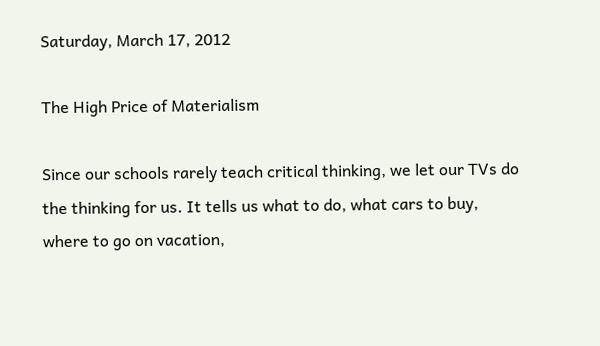Saturday, March 17, 2012

The High Price of Materialism

Since our schools rarely teach critical thinking, we let our TVs do the thinking for us. It tells us what to do, what cars to buy, where to go on vacation,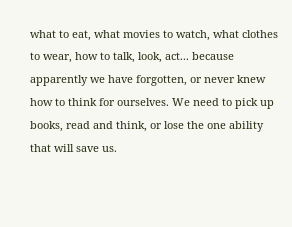what to eat, what movies to watch, what clothes to wear, how to talk, look, act... because apparently we have forgotten, or never knew how to think for ourselves. We need to pick up books, read and think, or lose the one ability that will save us.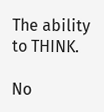The ability to THINK.

No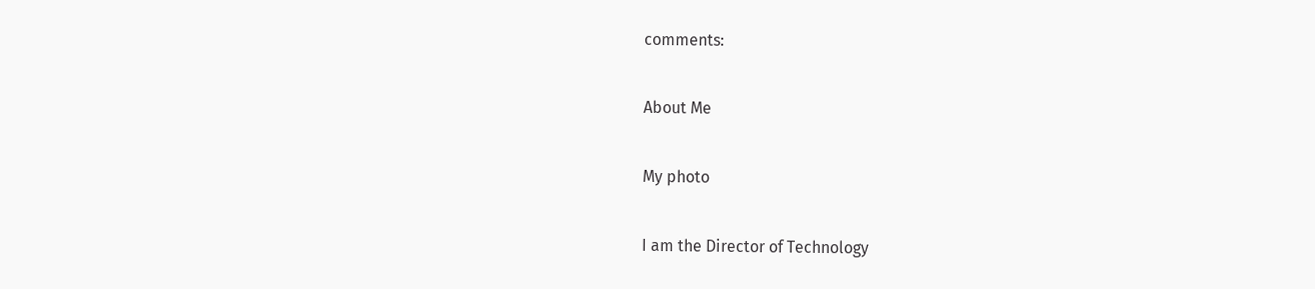comments:

About Me

My photo

I am the Director of Technology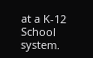at a K-12 School system.